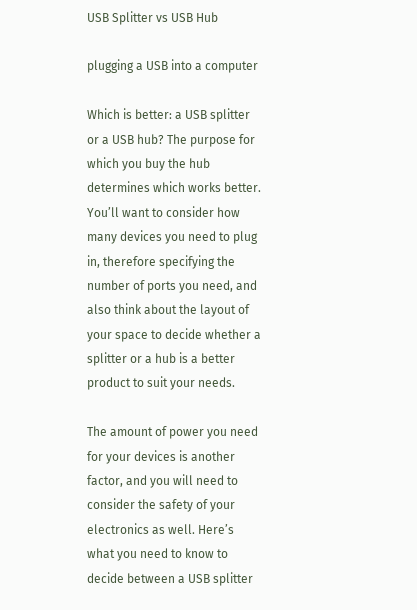USB Splitter vs USB Hub

plugging a USB into a computer

Which is better: a USB splitter or a USB hub? The purpose for which you buy the hub determines which works better. You’ll want to consider how many devices you need to plug in, therefore specifying the number of ports you need, and also think about the layout of your space to decide whether a splitter or a hub is a better product to suit your needs.

The amount of power you need for your devices is another factor, and you will need to consider the safety of your electronics as well. Here’s what you need to know to decide between a USB splitter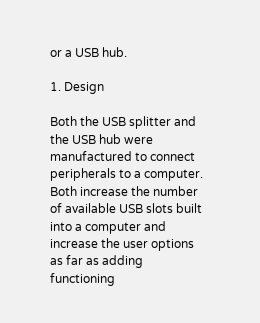or a USB hub.

1. Design

Both the USB splitter and the USB hub were manufactured to connect peripherals to a computer. Both increase the number of available USB slots built into a computer and increase the user options as far as adding functioning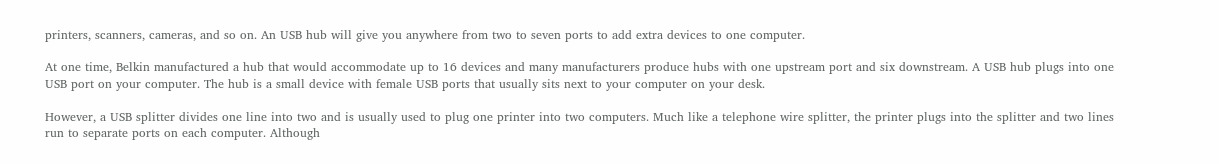printers, scanners, cameras, and so on. An USB hub will give you anywhere from two to seven ports to add extra devices to one computer.

At one time, Belkin manufactured a hub that would accommodate up to 16 devices and many manufacturers produce hubs with one upstream port and six downstream. A USB hub plugs into one USB port on your computer. The hub is a small device with female USB ports that usually sits next to your computer on your desk.

However, a USB splitter divides one line into two and is usually used to plug one printer into two computers. Much like a telephone wire splitter, the printer plugs into the splitter and two lines run to separate ports on each computer. Although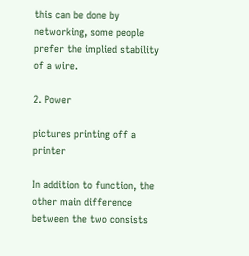this can be done by networking, some people prefer the implied stability of a wire.

2. Power

pictures printing off a printer

In addition to function, the other main difference between the two consists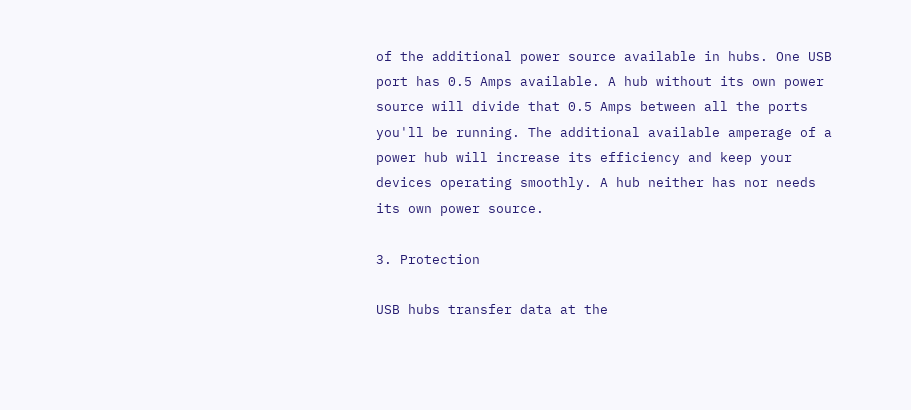of the additional power source available in hubs. One USB port has 0.5 Amps available. A hub without its own power source will divide that 0.5 Amps between all the ports you'll be running. The additional available amperage of a power hub will increase its efficiency and keep your devices operating smoothly. A hub neither has nor needs its own power source.

3. Protection

USB hubs transfer data at the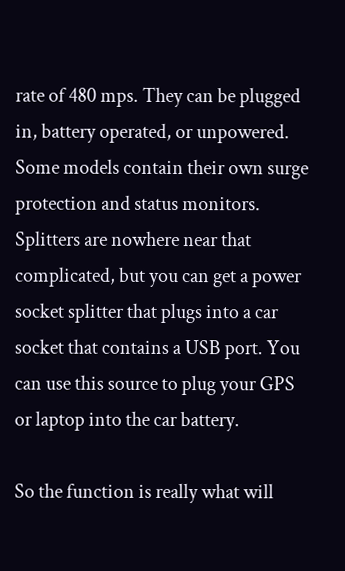rate of 480 mps. They can be plugged in, battery operated, or unpowered. Some models contain their own surge protection and status monitors. Splitters are nowhere near that complicated, but you can get a power socket splitter that plugs into a car socket that contains a USB port. You can use this source to plug your GPS or laptop into the car battery.

So the function is really what will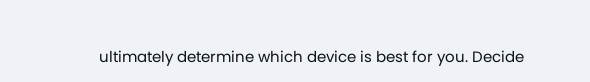ultimately determine which device is best for you. Decide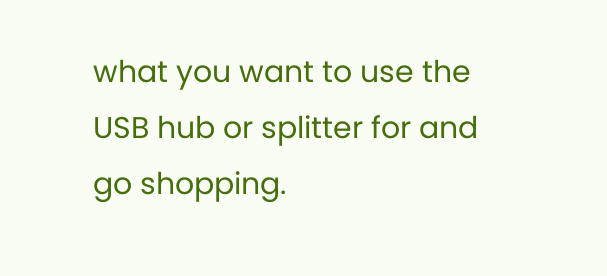what you want to use the USB hub or splitter for and go shopping.